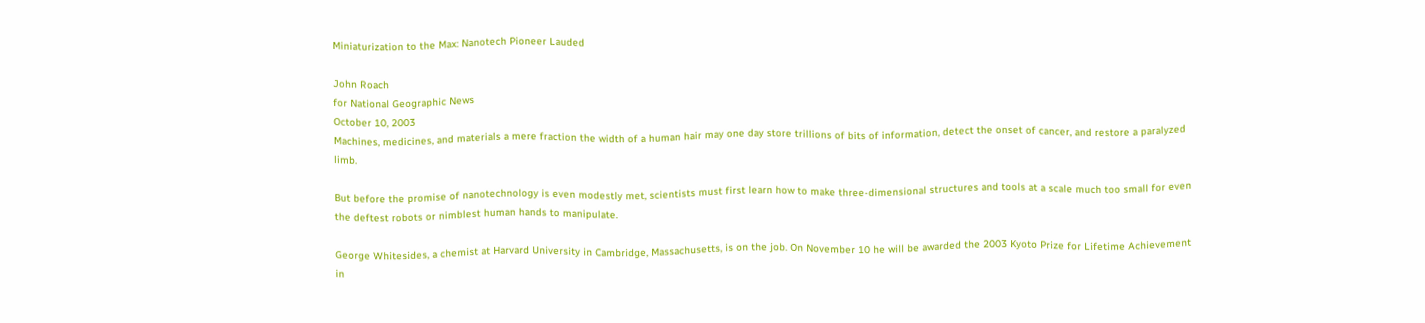Miniaturization to the Max: Nanotech Pioneer Lauded

John Roach
for National Geographic News
October 10, 2003
Machines, medicines, and materials a mere fraction the width of a human hair may one day store trillions of bits of information, detect the onset of cancer, and restore a paralyzed limb.

But before the promise of nanotechnology is even modestly met, scientists must first learn how to make three-dimensional structures and tools at a scale much too small for even the deftest robots or nimblest human hands to manipulate.

George Whitesides, a chemist at Harvard University in Cambridge, Massachusetts, is on the job. On November 10 he will be awarded the 2003 Kyoto Prize for Lifetime Achievement in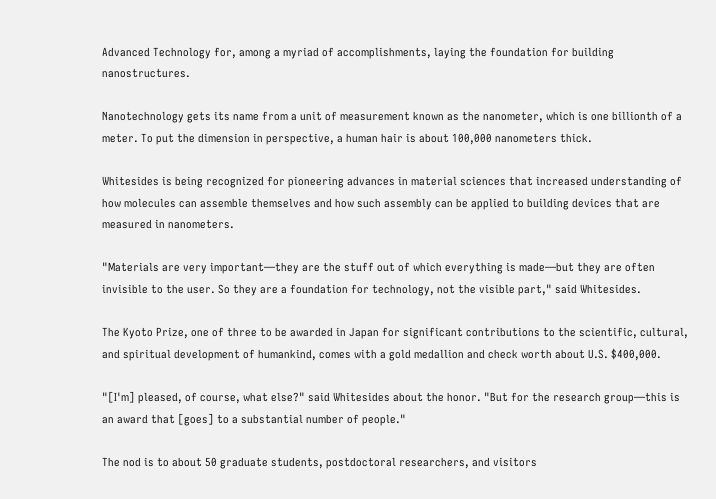Advanced Technology for, among a myriad of accomplishments, laying the foundation for building nanostructures.

Nanotechnology gets its name from a unit of measurement known as the nanometer, which is one billionth of a meter. To put the dimension in perspective, a human hair is about 100,000 nanometers thick.

Whitesides is being recognized for pioneering advances in material sciences that increased understanding of how molecules can assemble themselves and how such assembly can be applied to building devices that are measured in nanometers.

"Materials are very important—they are the stuff out of which everything is made—but they are often invisible to the user. So they are a foundation for technology, not the visible part," said Whitesides.

The Kyoto Prize, one of three to be awarded in Japan for significant contributions to the scientific, cultural, and spiritual development of humankind, comes with a gold medallion and check worth about U.S. $400,000.

"[I'm] pleased, of course, what else?" said Whitesides about the honor. "But for the research group—this is an award that [goes] to a substantial number of people."

The nod is to about 50 graduate students, postdoctoral researchers, and visitors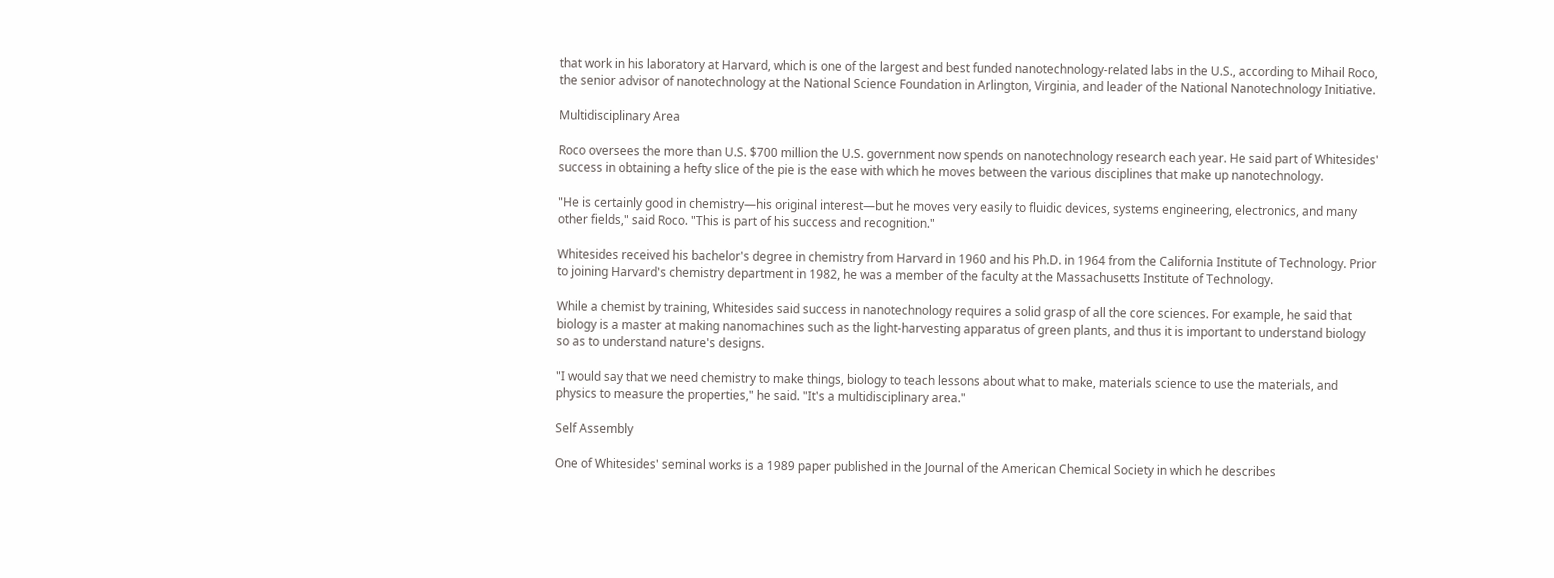that work in his laboratory at Harvard, which is one of the largest and best funded nanotechnology-related labs in the U.S., according to Mihail Roco, the senior advisor of nanotechnology at the National Science Foundation in Arlington, Virginia, and leader of the National Nanotechnology Initiative.

Multidisciplinary Area

Roco oversees the more than U.S. $700 million the U.S. government now spends on nanotechnology research each year. He said part of Whitesides' success in obtaining a hefty slice of the pie is the ease with which he moves between the various disciplines that make up nanotechnology.

"He is certainly good in chemistry—his original interest—but he moves very easily to fluidic devices, systems engineering, electronics, and many other fields," said Roco. "This is part of his success and recognition."

Whitesides received his bachelor's degree in chemistry from Harvard in 1960 and his Ph.D. in 1964 from the California Institute of Technology. Prior to joining Harvard's chemistry department in 1982, he was a member of the faculty at the Massachusetts Institute of Technology.

While a chemist by training, Whitesides said success in nanotechnology requires a solid grasp of all the core sciences. For example, he said that biology is a master at making nanomachines such as the light-harvesting apparatus of green plants, and thus it is important to understand biology so as to understand nature's designs.

"I would say that we need chemistry to make things, biology to teach lessons about what to make, materials science to use the materials, and physics to measure the properties," he said. "It's a multidisciplinary area."

Self Assembly

One of Whitesides' seminal works is a 1989 paper published in the Journal of the American Chemical Society in which he describes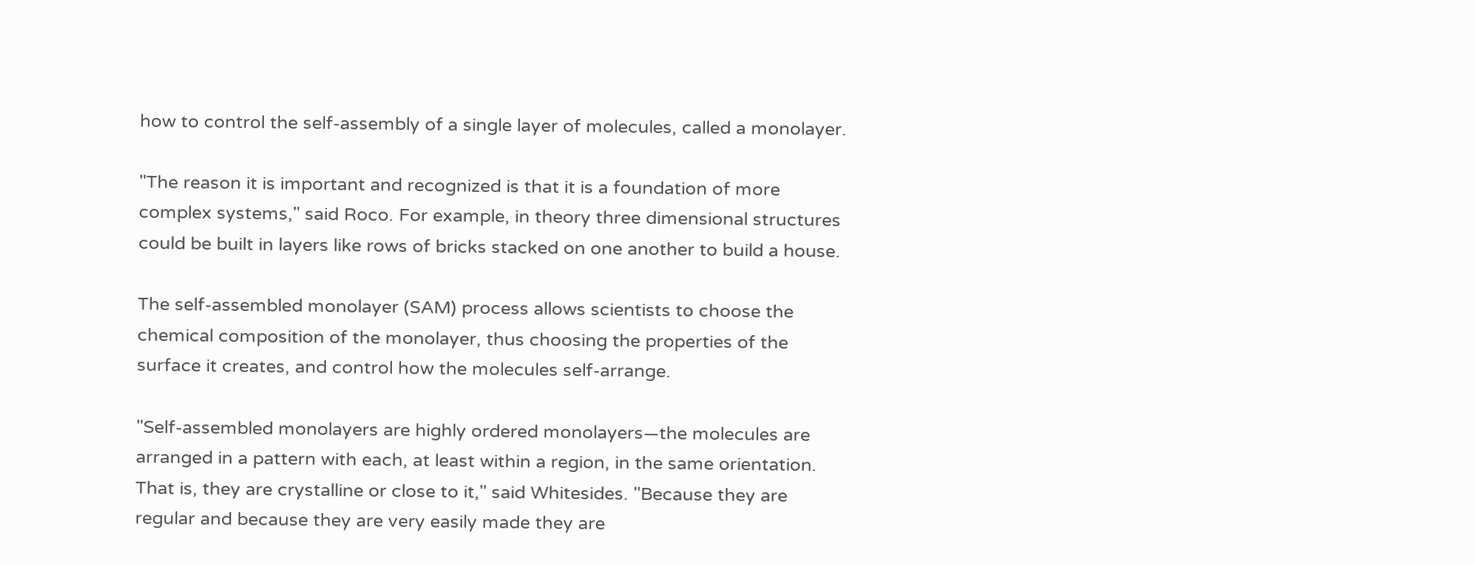how to control the self-assembly of a single layer of molecules, called a monolayer.

"The reason it is important and recognized is that it is a foundation of more complex systems," said Roco. For example, in theory three dimensional structures could be built in layers like rows of bricks stacked on one another to build a house.

The self-assembled monolayer (SAM) process allows scientists to choose the chemical composition of the monolayer, thus choosing the properties of the surface it creates, and control how the molecules self-arrange.

"Self-assembled monolayers are highly ordered monolayers—the molecules are arranged in a pattern with each, at least within a region, in the same orientation. That is, they are crystalline or close to it," said Whitesides. "Because they are regular and because they are very easily made they are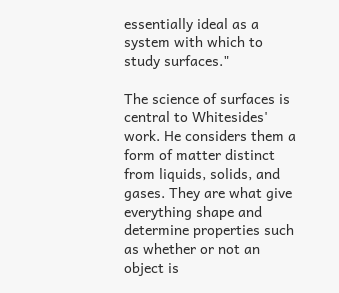essentially ideal as a system with which to study surfaces."

The science of surfaces is central to Whitesides' work. He considers them a form of matter distinct from liquids, solids, and gases. They are what give everything shape and determine properties such as whether or not an object is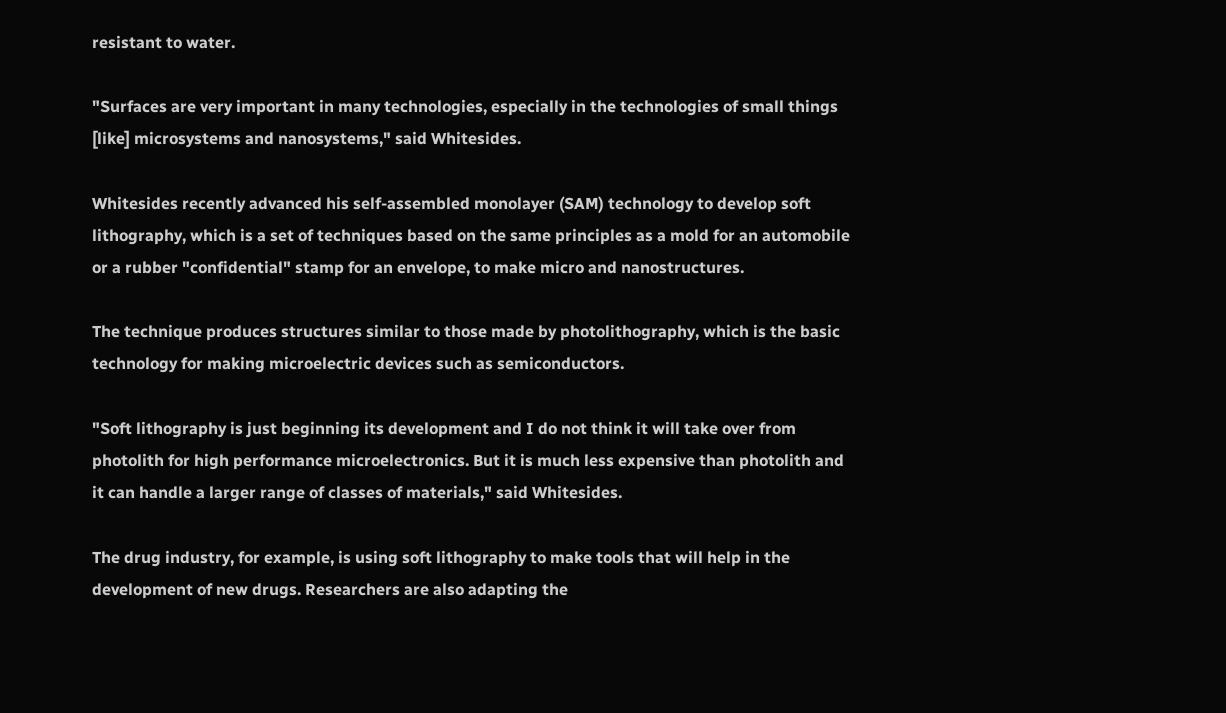resistant to water.

"Surfaces are very important in many technologies, especially in the technologies of small things [like] microsystems and nanosystems," said Whitesides.

Whitesides recently advanced his self-assembled monolayer (SAM) technology to develop soft lithography, which is a set of techniques based on the same principles as a mold for an automobile or a rubber "confidential" stamp for an envelope, to make micro and nanostructures.

The technique produces structures similar to those made by photolithography, which is the basic technology for making microelectric devices such as semiconductors.

"Soft lithography is just beginning its development and I do not think it will take over from photolith for high performance microelectronics. But it is much less expensive than photolith and it can handle a larger range of classes of materials," said Whitesides.

The drug industry, for example, is using soft lithography to make tools that will help in the development of new drugs. Researchers are also adapting the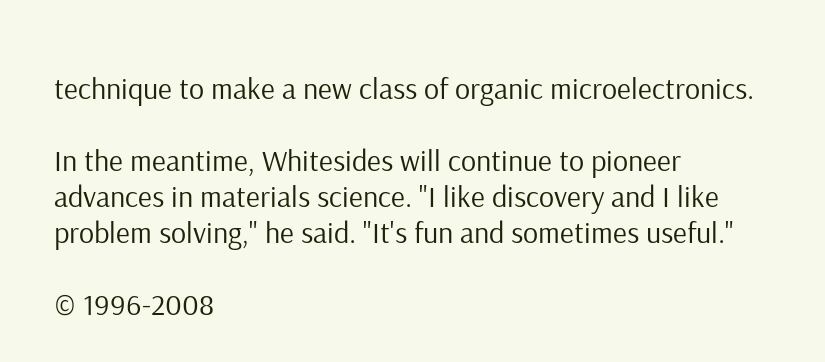technique to make a new class of organic microelectronics.

In the meantime, Whitesides will continue to pioneer advances in materials science. "I like discovery and I like problem solving," he said. "It's fun and sometimes useful."

© 1996-2008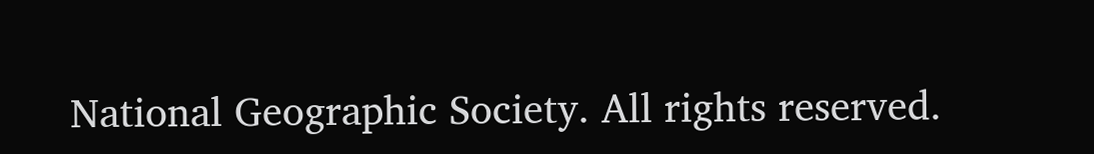National Geographic Society. All rights reserved.